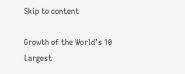Skip to content

Growth of the World’s 10 Largest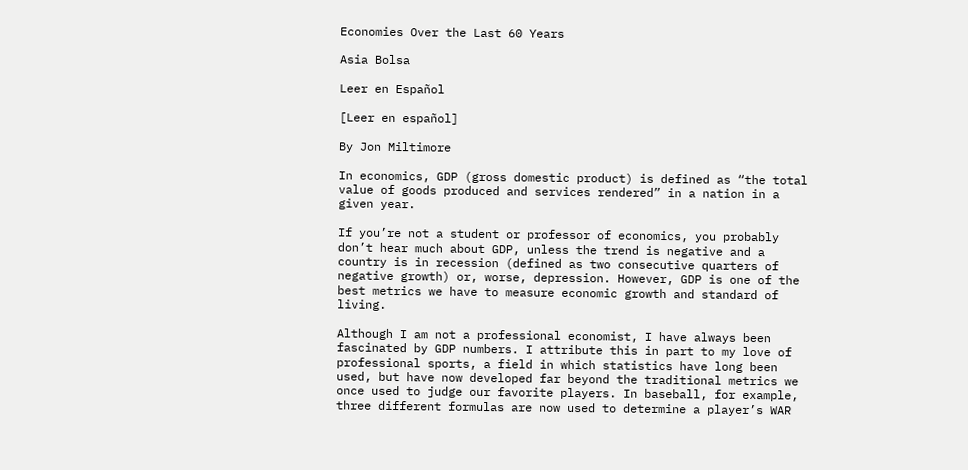Economies Over the Last 60 Years

Asia Bolsa

Leer en Español

[Leer en español]

By Jon Miltimore

In economics, GDP (gross domestic product) is defined as “the total value of goods produced and services rendered” in a nation in a given year.

If you’re not a student or professor of economics, you probably don’t hear much about GDP, unless the trend is negative and a country is in recession (defined as two consecutive quarters of negative growth) or, worse, depression. However, GDP is one of the best metrics we have to measure economic growth and standard of living.

Although I am not a professional economist, I have always been fascinated by GDP numbers. I attribute this in part to my love of professional sports, a field in which statistics have long been used, but have now developed far beyond the traditional metrics we once used to judge our favorite players. In baseball, for example, three different formulas are now used to determine a player’s WAR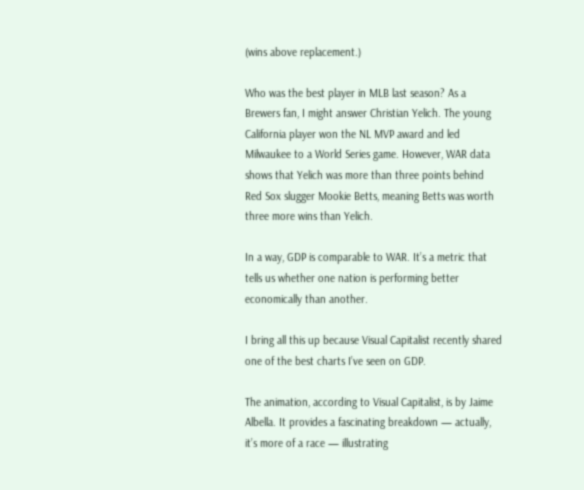(wins above replacement.)

Who was the best player in MLB last season? As a Brewers fan, I might answer Christian Yelich. The young California player won the NL MVP award and led Milwaukee to a World Series game. However, WAR data shows that Yelich was more than three points behind Red Sox slugger Mookie Betts, meaning Betts was worth three more wins than Yelich.

In a way, GDP is comparable to WAR. It’s a metric that tells us whether one nation is performing better economically than another.

I bring all this up because Visual Capitalist recently shared one of the best charts I’ve seen on GDP.

The animation, according to Visual Capitalist, is by Jaime Albella. It provides a fascinating breakdown — actually, it’s more of a race — illustrating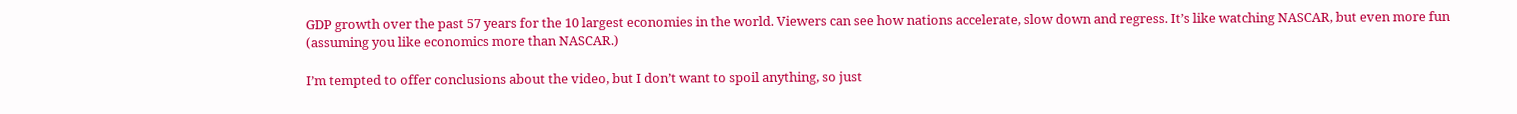GDP growth over the past 57 years for the 10 largest economies in the world. Viewers can see how nations accelerate, slow down and regress. It’s like watching NASCAR, but even more fun (assuming you like economics more than NASCAR.)

I’m tempted to offer conclusions about the video, but I don’t want to spoil anything, so just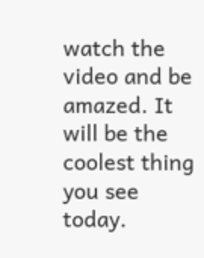watch the video and be amazed. It will be the coolest thing you see today.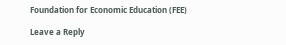Foundation for Economic Education (FEE)

Leave a Reply